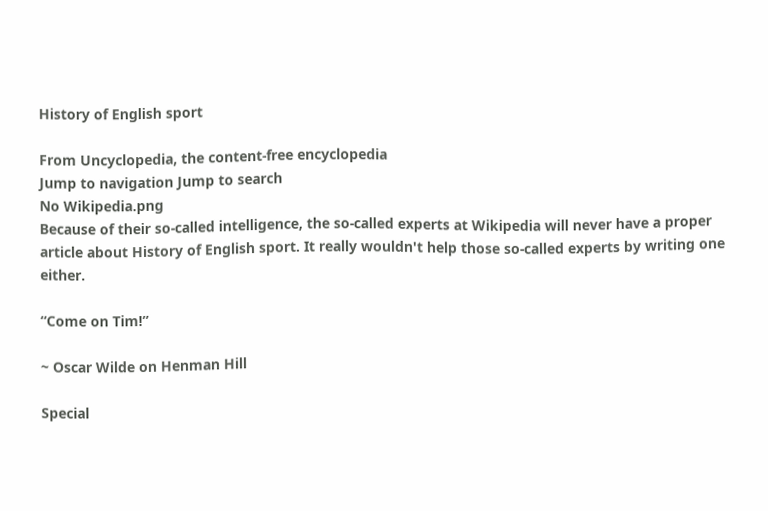History of English sport

From Uncyclopedia, the content-free encyclopedia
Jump to navigation Jump to search
No Wikipedia.png
Because of their so-called intelligence, the so-called experts at Wikipedia will never have a proper article about History of English sport. It really wouldn't help those so-called experts by writing one either.

“Come on Tim!”

~ Oscar Wilde on Henman Hill

Special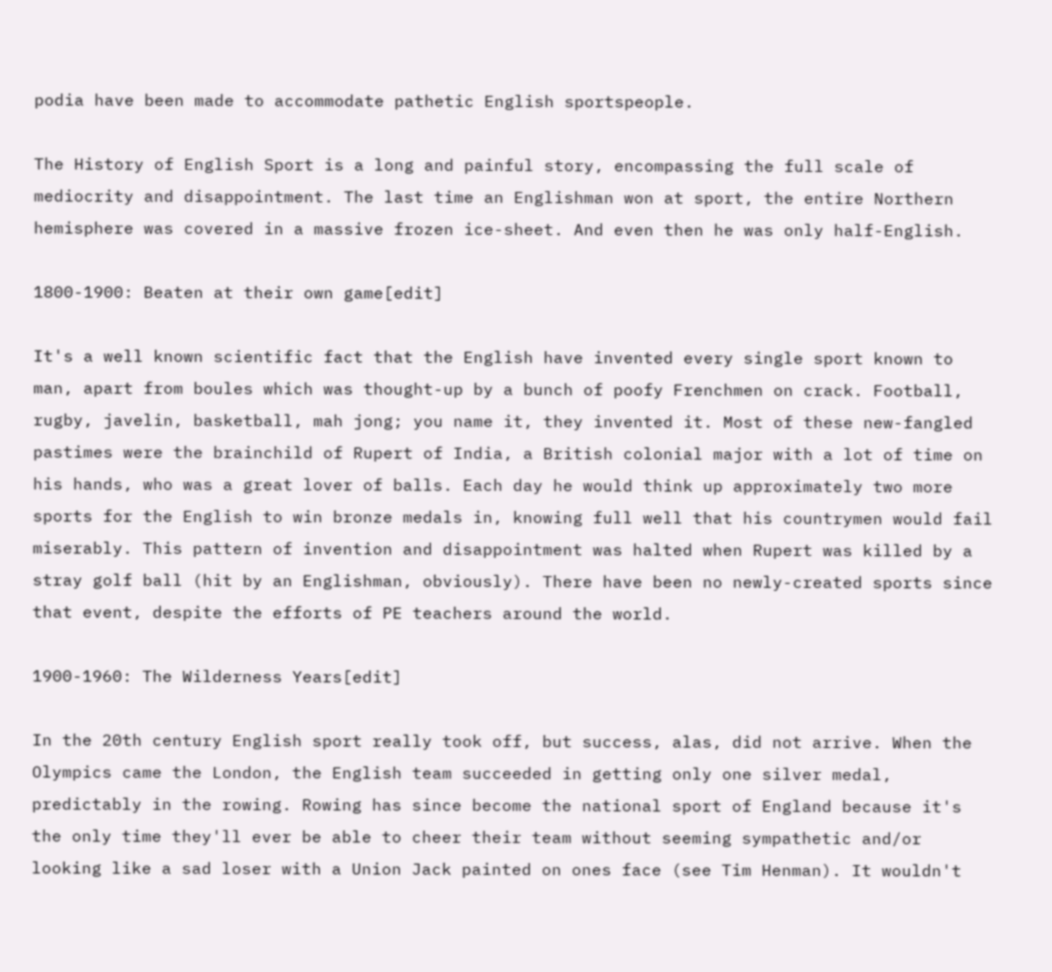podia have been made to accommodate pathetic English sportspeople.

The History of English Sport is a long and painful story, encompassing the full scale of mediocrity and disappointment. The last time an Englishman won at sport, the entire Northern hemisphere was covered in a massive frozen ice-sheet. And even then he was only half-English.

1800-1900: Beaten at their own game[edit]

It's a well known scientific fact that the English have invented every single sport known to man, apart from boules which was thought-up by a bunch of poofy Frenchmen on crack. Football, rugby, javelin, basketball, mah jong; you name it, they invented it. Most of these new-fangled pastimes were the brainchild of Rupert of India, a British colonial major with a lot of time on his hands, who was a great lover of balls. Each day he would think up approximately two more sports for the English to win bronze medals in, knowing full well that his countrymen would fail miserably. This pattern of invention and disappointment was halted when Rupert was killed by a stray golf ball (hit by an Englishman, obviously). There have been no newly-created sports since that event, despite the efforts of PE teachers around the world.

1900-1960: The Wilderness Years[edit]

In the 20th century English sport really took off, but success, alas, did not arrive. When the Olympics came the London, the English team succeeded in getting only one silver medal, predictably in the rowing. Rowing has since become the national sport of England because it's the only time they'll ever be able to cheer their team without seeming sympathetic and/or looking like a sad loser with a Union Jack painted on ones face (see Tim Henman). It wouldn't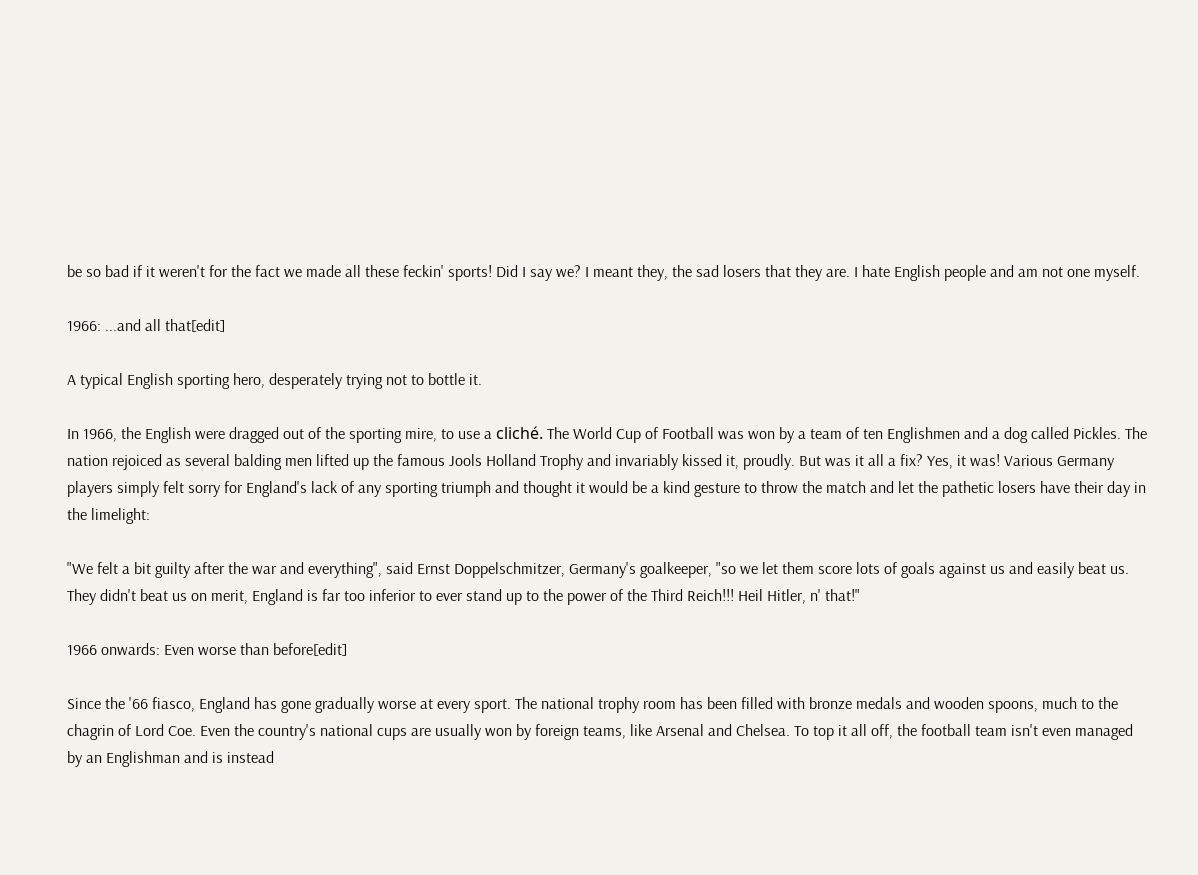be so bad if it weren't for the fact we made all these feckin' sports! Did I say we? I meant they, the sad losers that they are. I hate English people and am not one myself.

1966: ...and all that[edit]

A typical English sporting hero, desperately trying not to bottle it.

In 1966, the English were dragged out of the sporting mire, to use a cliché. The World Cup of Football was won by a team of ten Englishmen and a dog called Pickles. The nation rejoiced as several balding men lifted up the famous Jools Holland Trophy and invariably kissed it, proudly. But was it all a fix? Yes, it was! Various Germany players simply felt sorry for England's lack of any sporting triumph and thought it would be a kind gesture to throw the match and let the pathetic losers have their day in the limelight:

"We felt a bit guilty after the war and everything", said Ernst Doppelschmitzer, Germany's goalkeeper, "so we let them score lots of goals against us and easily beat us. They didn't beat us on merit, England is far too inferior to ever stand up to the power of the Third Reich!!! Heil Hitler, n' that!"

1966 onwards: Even worse than before[edit]

Since the '66 fiasco, England has gone gradually worse at every sport. The national trophy room has been filled with bronze medals and wooden spoons, much to the chagrin of Lord Coe. Even the country's national cups are usually won by foreign teams, like Arsenal and Chelsea. To top it all off, the football team isn't even managed by an Englishman and is instead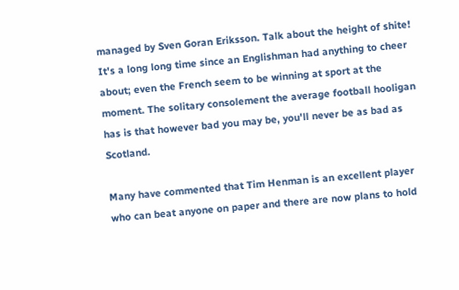managed by Sven Goran Eriksson. Talk about the height of shite! It's a long long time since an Englishman had anything to cheer about; even the French seem to be winning at sport at the moment. The solitary consolement the average football hooligan has is that however bad you may be, you'll never be as bad as Scotland.

Many have commented that Tim Henman is an excellent player who can beat anyone on paper and there are now plans to hold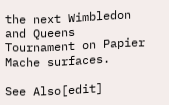the next Wimbledon and Queens Tournament on Papier Mache surfaces.

See Also[edit]